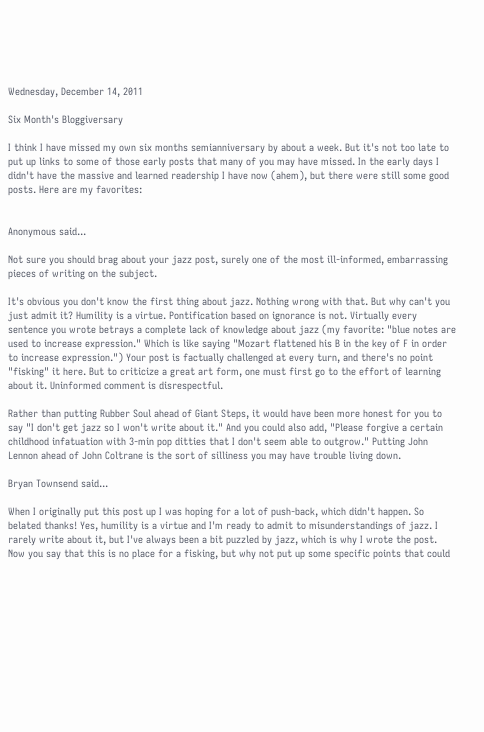Wednesday, December 14, 2011

Six Month's Bloggiversary

I think I have missed my own six months semianniversary by about a week. But it's not too late to put up links to some of those early posts that many of you may have missed. In the early days I didn't have the massive and learned readership I have now (ahem), but there were still some good posts. Here are my favorites:


Anonymous said...

Not sure you should brag about your jazz post, surely one of the most ill-informed, embarrassing pieces of writing on the subject.

It's obvious you don't know the first thing about jazz. Nothing wrong with that. But why can't you just admit it? Humility is a virtue. Pontification based on ignorance is not. Virtually every sentence you wrote betrays a complete lack of knowledge about jazz (my favorite: "blue notes are used to increase expression." Which is like saying "Mozart flattened his B in the key of F in order to increase expression.") Your post is factually challenged at every turn, and there's no point "fisking" it here. But to criticize a great art form, one must first go to the effort of learning about it. Uninformed comment is disrespectful.

Rather than putting Rubber Soul ahead of Giant Steps, it would have been more honest for you to say "I don't get jazz so I won't write about it." And you could also add, "Please forgive a certain childhood infatuation with 3-min pop ditties that I don't seem able to outgrow." Putting John Lennon ahead of John Coltrane is the sort of silliness you may have trouble living down.

Bryan Townsend said...

When I originally put this post up I was hoping for a lot of push-back, which didn't happen. So belated thanks! Yes, humility is a virtue and I'm ready to admit to misunderstandings of jazz. I rarely write about it, but I've always been a bit puzzled by jazz, which is why I wrote the post. Now you say that this is no place for a fisking, but why not put up some specific points that could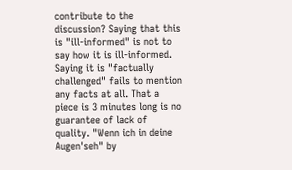contribute to the discussion? Saying that this is "ill-informed" is not to say how it is ill-informed. Saying it is "factually challenged" fails to mention any facts at all. That a piece is 3 minutes long is no guarantee of lack of quality. "Wenn ich in deine Augen'seh" by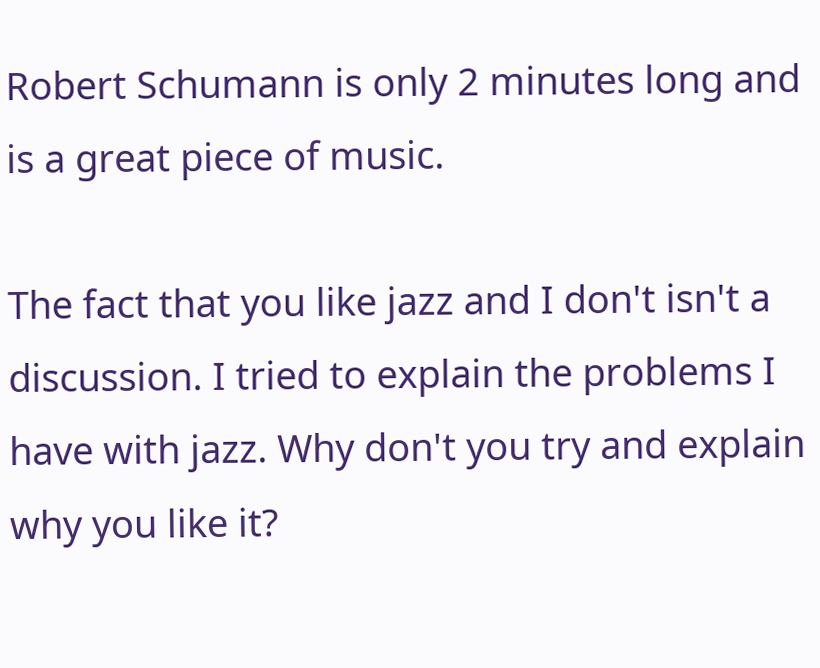Robert Schumann is only 2 minutes long and is a great piece of music.

The fact that you like jazz and I don't isn't a discussion. I tried to explain the problems I have with jazz. Why don't you try and explain why you like it?